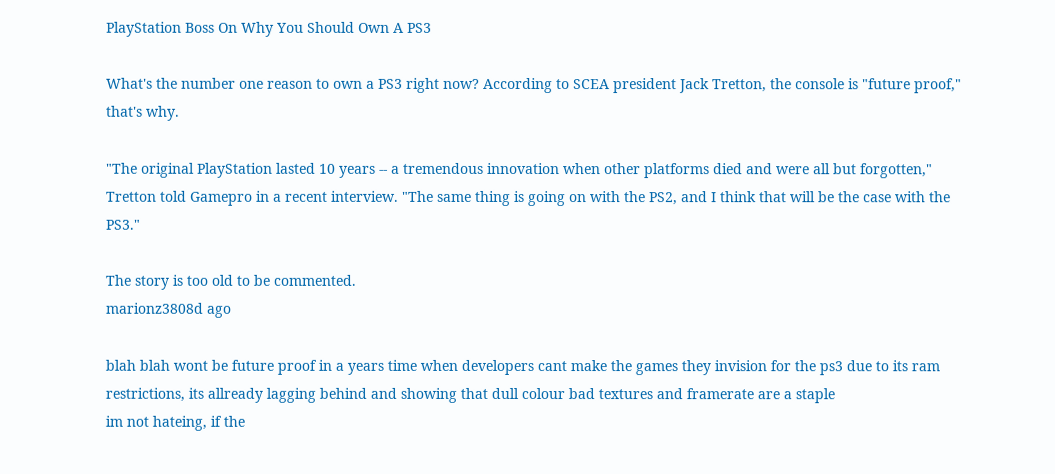PlayStation Boss On Why You Should Own A PS3

What's the number one reason to own a PS3 right now? According to SCEA president Jack Tretton, the console is "future proof," that's why.

"The original PlayStation lasted 10 years -- a tremendous innovation when other platforms died and were all but forgotten," Tretton told Gamepro in a recent interview. "The same thing is going on with the PS2, and I think that will be the case with the PS3."

The story is too old to be commented.
marionz3808d ago

blah blah wont be future proof in a years time when developers cant make the games they invision for the ps3 due to its ram restrictions, its allready lagging behind and showing that dull colour bad textures and framerate are a staple
im not hateing, if the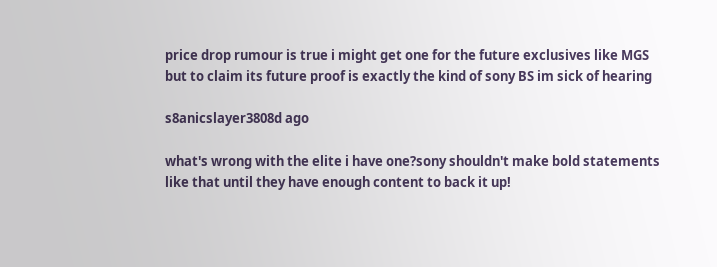price drop rumour is true i might get one for the future exclusives like MGS
but to claim its future proof is exactly the kind of sony BS im sick of hearing

s8anicslayer3808d ago

what's wrong with the elite i have one?sony shouldn't make bold statements like that until they have enough content to back it up!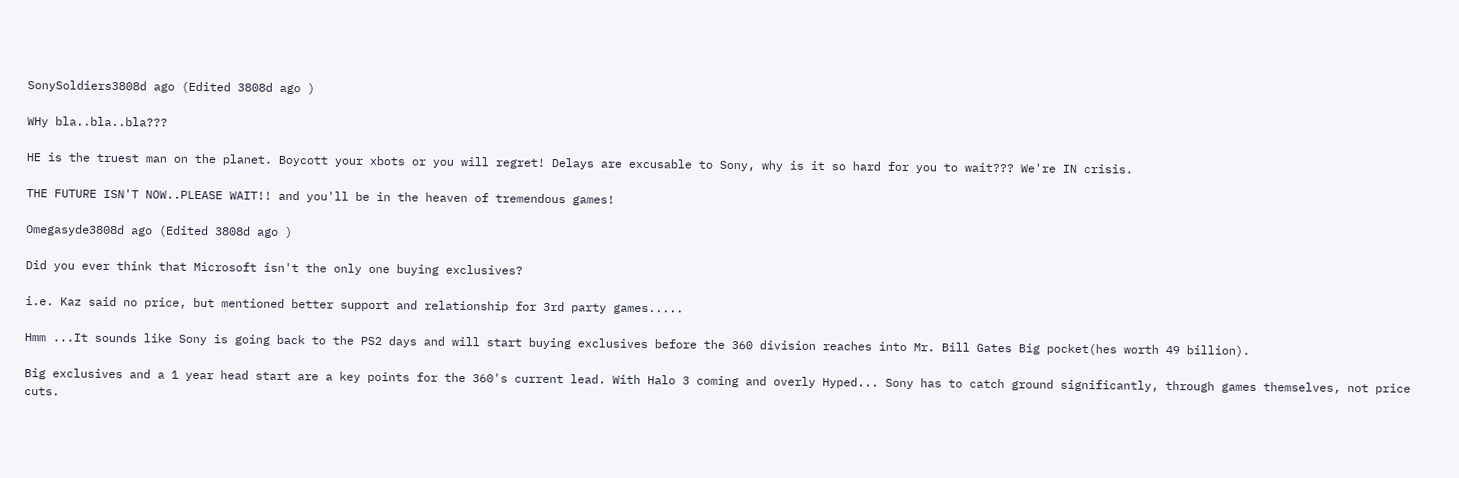SonySoldiers3808d ago (Edited 3808d ago )

WHy bla..bla..bla???

HE is the truest man on the planet. Boycott your xbots or you will regret! Delays are excusable to Sony, why is it so hard for you to wait??? We're IN crisis.

THE FUTURE ISN'T NOW..PLEASE WAIT!! and you'll be in the heaven of tremendous games!

Omegasyde3808d ago (Edited 3808d ago )

Did you ever think that Microsoft isn't the only one buying exclusives?

i.e. Kaz said no price, but mentioned better support and relationship for 3rd party games.....

Hmm ...It sounds like Sony is going back to the PS2 days and will start buying exclusives before the 360 division reaches into Mr. Bill Gates Big pocket(hes worth 49 billion).

Big exclusives and a 1 year head start are a key points for the 360's current lead. With Halo 3 coming and overly Hyped... Sony has to catch ground significantly, through games themselves, not price cuts.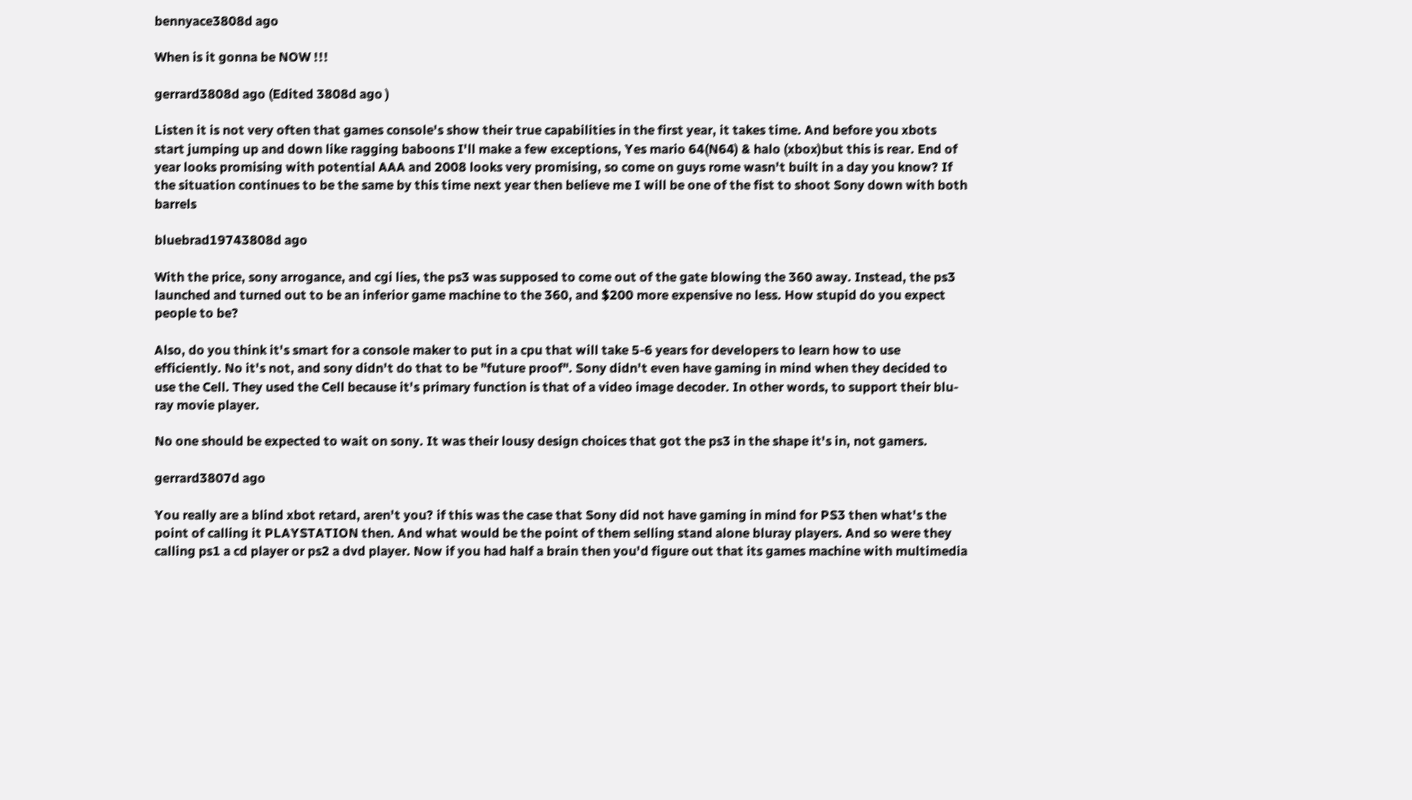bennyace3808d ago

When is it gonna be NOW !!!

gerrard3808d ago (Edited 3808d ago )

Listen it is not very often that games console's show their true capabilities in the first year, it takes time. And before you xbots start jumping up and down like ragging baboons I'll make a few exceptions, Yes mario 64(N64) & halo (xbox)but this is rear. End of year looks promising with potential AAA and 2008 looks very promising, so come on guys rome wasn't built in a day you know? If the situation continues to be the same by this time next year then believe me I will be one of the fist to shoot Sony down with both barrels

bluebrad19743808d ago

With the price, sony arrogance, and cgi lies, the ps3 was supposed to come out of the gate blowing the 360 away. Instead, the ps3 launched and turned out to be an inferior game machine to the 360, and $200 more expensive no less. How stupid do you expect people to be?

Also, do you think it's smart for a console maker to put in a cpu that will take 5-6 years for developers to learn how to use efficiently. No it's not, and sony didn't do that to be "future proof". Sony didn't even have gaming in mind when they decided to use the Cell. They used the Cell because it's primary function is that of a video image decoder. In other words, to support their blu-ray movie player.

No one should be expected to wait on sony. It was their lousy design choices that got the ps3 in the shape it's in, not gamers.

gerrard3807d ago

You really are a blind xbot retard, aren't you? if this was the case that Sony did not have gaming in mind for PS3 then what's the point of calling it PLAYSTATION then. And what would be the point of them selling stand alone bluray players. And so were they calling ps1 a cd player or ps2 a dvd player. Now if you had half a brain then you'd figure out that its games machine with multimedia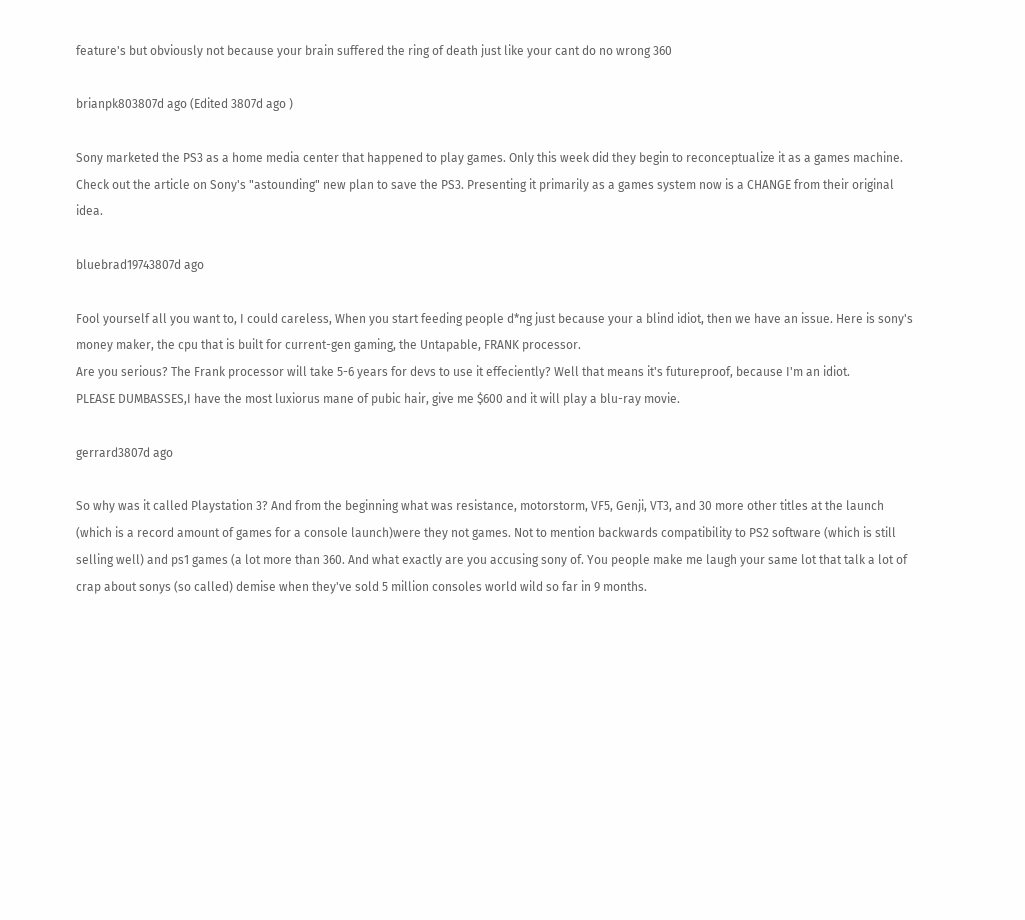feature's but obviously not because your brain suffered the ring of death just like your cant do no wrong 360

brianpk803807d ago (Edited 3807d ago )

Sony marketed the PS3 as a home media center that happened to play games. Only this week did they begin to reconceptualize it as a games machine. Check out the article on Sony's "astounding" new plan to save the PS3. Presenting it primarily as a games system now is a CHANGE from their original idea.

bluebrad19743807d ago

Fool yourself all you want to, I could careless, When you start feeding people d*ng just because your a blind idiot, then we have an issue. Here is sony's money maker, the cpu that is built for current-gen gaming, the Untapable, FRANK processor.
Are you serious? The Frank processor will take 5-6 years for devs to use it effeciently? Well that means it's futureproof, because I'm an idiot.
PLEASE DUMBASSES,I have the most luxiorus mane of pubic hair, give me $600 and it will play a blu-ray movie.

gerrard3807d ago

So why was it called Playstation 3? And from the beginning what was resistance, motorstorm, VF5, Genji, VT3, and 30 more other titles at the launch (which is a record amount of games for a console launch)were they not games. Not to mention backwards compatibility to PS2 software (which is still selling well) and ps1 games (a lot more than 360. And what exactly are you accusing sony of. You people make me laugh your same lot that talk a lot of crap about sonys (so called) demise when they've sold 5 million consoles world wild so far in 9 months.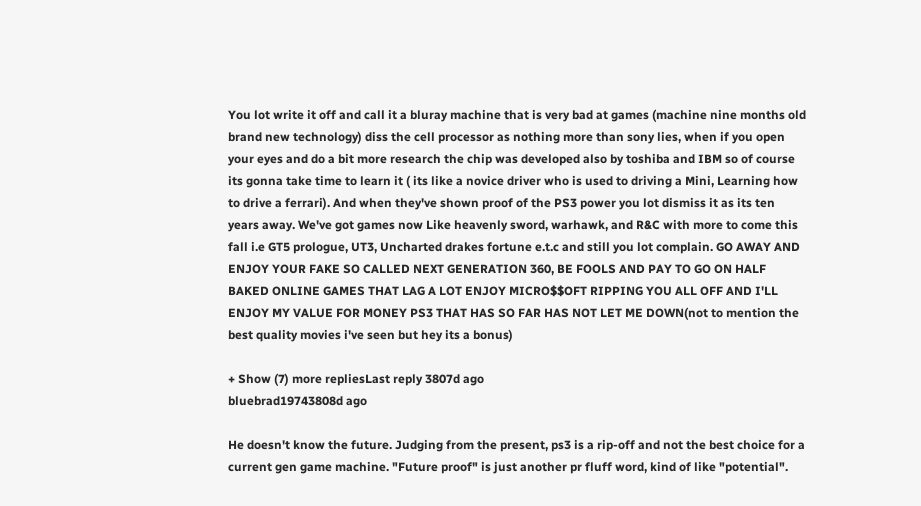You lot write it off and call it a bluray machine that is very bad at games (machine nine months old brand new technology) diss the cell processor as nothing more than sony lies, when if you open your eyes and do a bit more research the chip was developed also by toshiba and IBM so of course its gonna take time to learn it ( its like a novice driver who is used to driving a Mini, Learning how to drive a ferrari). And when they've shown proof of the PS3 power you lot dismiss it as its ten years away. We've got games now Like heavenly sword, warhawk, and R&C with more to come this fall i.e GT5 prologue, UT3, Uncharted drakes fortune e.t.c and still you lot complain. GO AWAY AND ENJOY YOUR FAKE SO CALLED NEXT GENERATION 360, BE FOOLS AND PAY TO GO ON HALF BAKED ONLINE GAMES THAT LAG A LOT ENJOY MICRO$$OFT RIPPING YOU ALL OFF AND I'LL ENJOY MY VALUE FOR MONEY PS3 THAT HAS SO FAR HAS NOT LET ME DOWN(not to mention the best quality movies i've seen but hey its a bonus)

+ Show (7) more repliesLast reply 3807d ago
bluebrad19743808d ago

He doesn't know the future. Judging from the present, ps3 is a rip-off and not the best choice for a current gen game machine. "Future proof" is just another pr fluff word, kind of like "potential".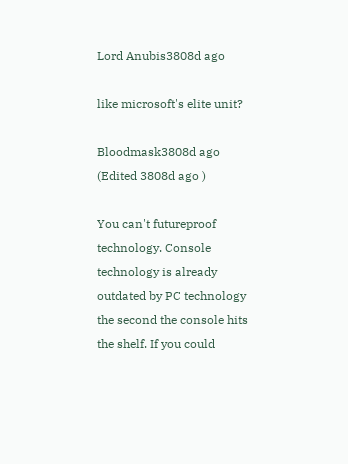Lord Anubis3808d ago

like microsoft's elite unit?

Bloodmask3808d ago (Edited 3808d ago )

You can't futureproof technology. Console technology is already outdated by PC technology the second the console hits the shelf. If you could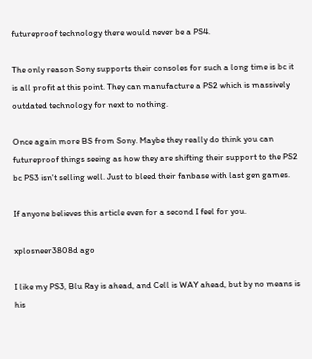futureproof technology there would never be a PS4.

The only reason Sony supports their consoles for such a long time is bc it is all profit at this point. They can manufacture a PS2 which is massively outdated technology for next to nothing.

Once again more BS from Sony. Maybe they really do think you can futureproof things seeing as how they are shifting their support to the PS2 bc PS3 isn't selling well. Just to bleed their fanbase with last gen games.

If anyone believes this article even for a second I feel for you.

xplosneer3808d ago

I like my PS3, Blu Ray is ahead, and Cell is WAY ahead, but by no means is his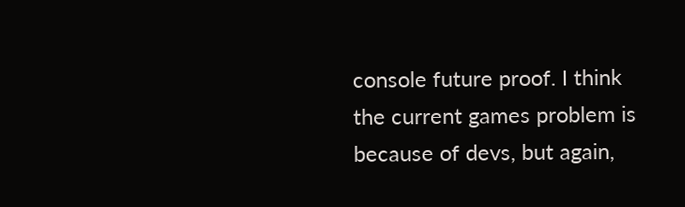console future proof. I think the current games problem is because of devs, but again,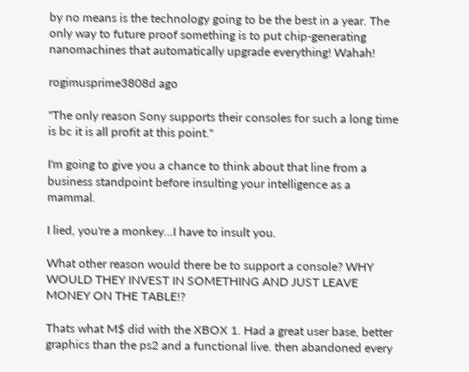by no means is the technology going to be the best in a year. The only way to future proof something is to put chip-generating nanomachines that automatically upgrade everything! Wahah!

rogimusprime3808d ago

"The only reason Sony supports their consoles for such a long time is bc it is all profit at this point."

I'm going to give you a chance to think about that line from a business standpoint before insulting your intelligence as a mammal.

I lied, you're a monkey...I have to insult you.

What other reason would there be to support a console? WHY WOULD THEY INVEST IN SOMETHING AND JUST LEAVE MONEY ON THE TABLE!?

Thats what M$ did with the XBOX 1. Had a great user base, better graphics than the ps2 and a functional live. then abandoned every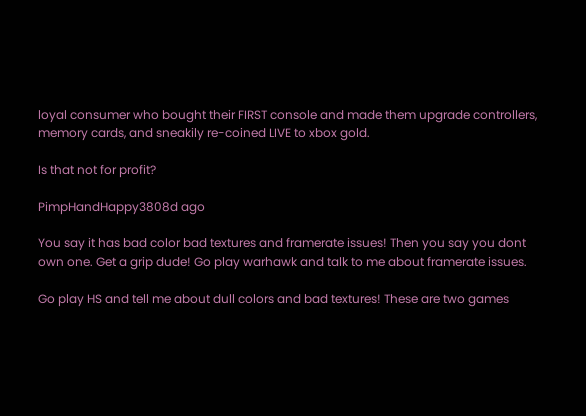loyal consumer who bought their FIRST console and made them upgrade controllers, memory cards, and sneakily re-coined LIVE to xbox gold.

Is that not for profit?

PimpHandHappy3808d ago

You say it has bad color bad textures and framerate issues! Then you say you dont own one. Get a grip dude! Go play warhawk and talk to me about framerate issues.

Go play HS and tell me about dull colors and bad textures! These are two games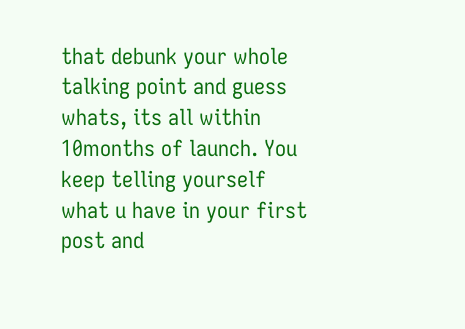that debunk your whole talking point and guess whats, its all within 10months of launch. You keep telling yourself what u have in your first post and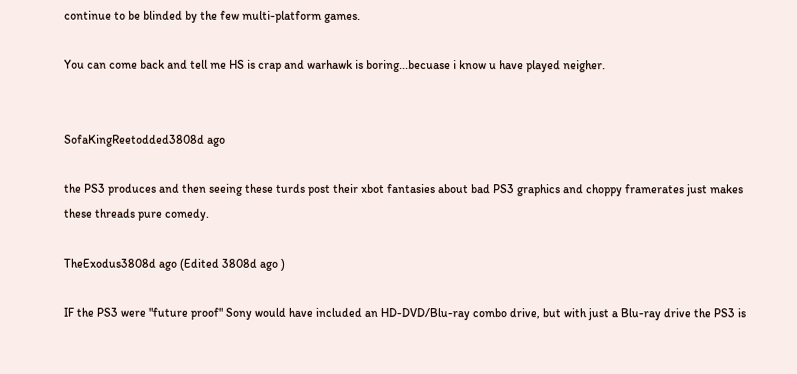continue to be blinded by the few multi-platform games.

You can come back and tell me HS is crap and warhawk is boring...becuase i know u have played neigher.


SofaKingReetodded3808d ago

the PS3 produces and then seeing these turds post their xbot fantasies about bad PS3 graphics and choppy framerates just makes these threads pure comedy.

TheExodus3808d ago (Edited 3808d ago )

IF the PS3 were "future proof" Sony would have included an HD-DVD/Blu-ray combo drive, but with just a Blu-ray drive the PS3 is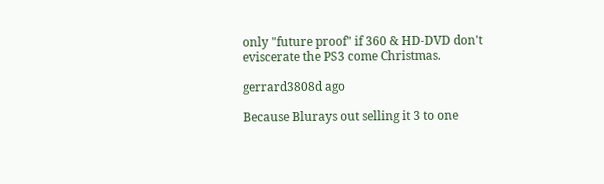only "future proof" if 360 & HD-DVD don't eviscerate the PS3 come Christmas.

gerrard3808d ago

Because Blurays out selling it 3 to one